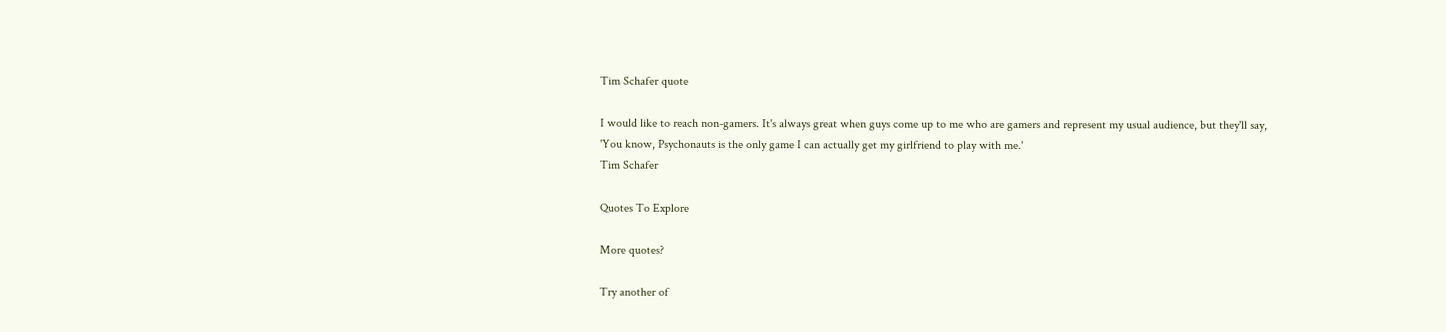Tim Schafer quote

I would like to reach non-gamers. It's always great when guys come up to me who are gamers and represent my usual audience, but they'll say, 'You know, Psychonauts is the only game I can actually get my girlfriend to play with me.'
Tim Schafer

Quotes To Explore

More quotes?

Try another of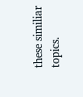these similiar topics.